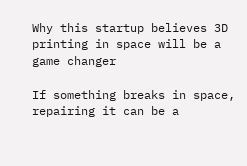Why this startup believes 3D printing in space will be a game changer

If something breaks in space, repairing it can be a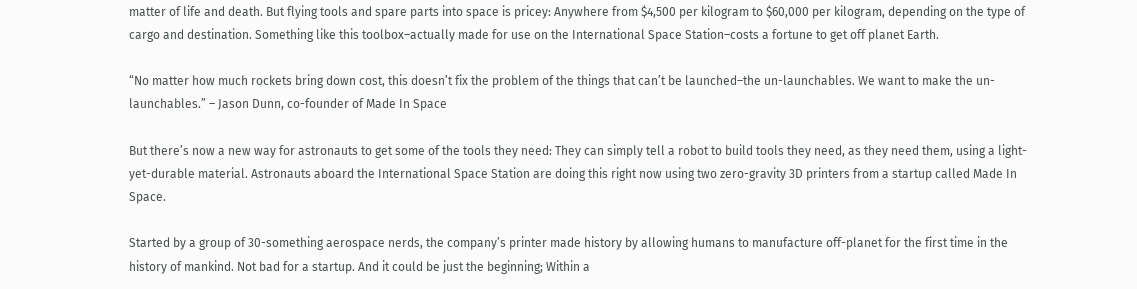matter of life and death. But flying tools and spare parts into space is pricey: Anywhere from $4,500 per kilogram to $60,000 per kilogram, depending on the type of cargo and destination. Something like this toolbox–actually made for use on the International Space Station–costs a fortune to get off planet Earth.

“No matter how much rockets bring down cost, this doesn’t fix the problem of the things that can’t be launched–the un-launchables. We want to make the un-launchables.” – Jason Dunn, co-founder of Made In Space

But there’s now a new way for astronauts to get some of the tools they need: They can simply tell a robot to build tools they need, as they need them, using a light-yet-durable material. Astronauts aboard the International Space Station are doing this right now using two zero-gravity 3D printers from a startup called Made In Space.

Started by a group of 30-something aerospace nerds, the company’s printer made history by allowing humans to manufacture off-planet for the first time in the history of mankind. Not bad for a startup. And it could be just the beginning; Within a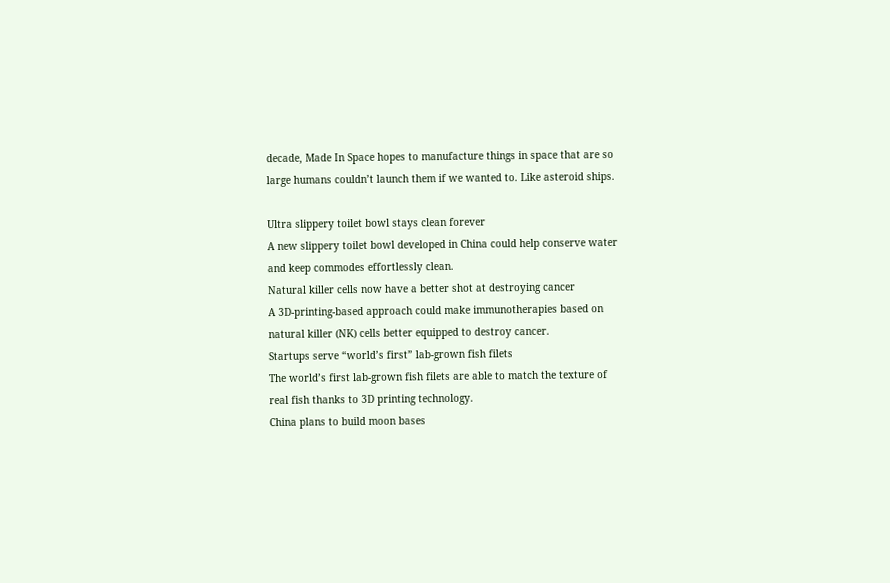decade, Made In Space hopes to manufacture things in space that are so large humans couldn’t launch them if we wanted to. Like asteroid ships.

Ultra slippery toilet bowl stays clean forever
A new slippery toilet bowl developed in China could help conserve water and keep commodes effortlessly clean.
Natural killer cells now have a better shot at destroying cancer
A 3D-printing-based approach could make immunotherapies based on natural killer (NK) cells better equipped to destroy cancer.
Startups serve “world’s first” lab-grown fish filets
The world’s first lab-grown fish filets are able to match the texture of real fish thanks to 3D printing technology.
China plans to build moon bases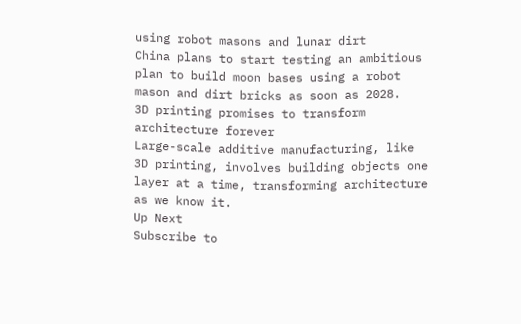using robot masons and lunar dirt
China plans to start testing an ambitious plan to build moon bases using a robot mason and dirt bricks as soon as 2028.
3D printing promises to transform architecture forever
Large-scale additive manufacturing, like 3D printing, involves building objects one layer at a time, transforming architecture as we know it.
Up Next
Subscribe to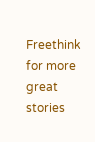Freethink for more great stories